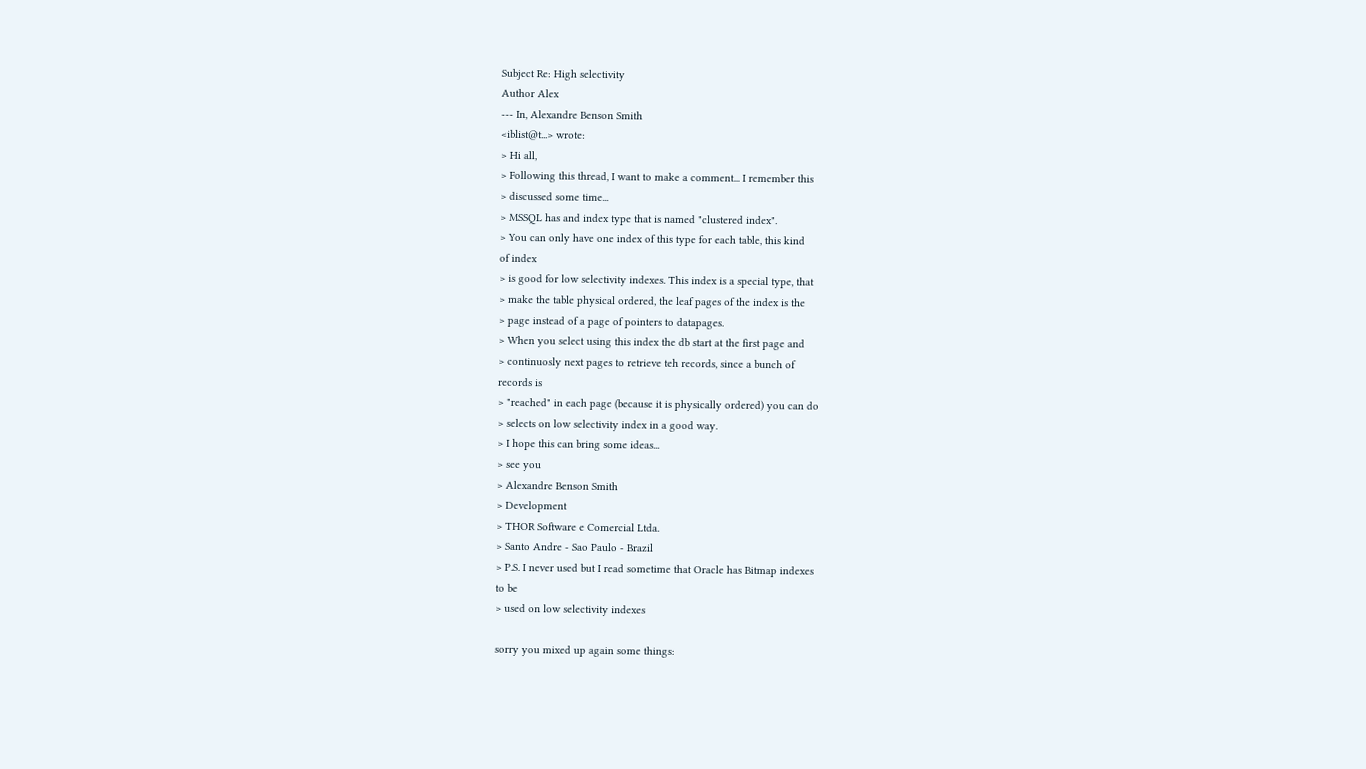Subject Re: High selectivity
Author Alex
--- In, Alexandre Benson Smith
<iblist@t...> wrote:
> Hi all,
> Following this thread, I want to make a comment... I remember this
> discussed some time...
> MSSQL has and index type that is named "clustered index".
> You can only have one index of this type for each table, this kind
of index
> is good for low selectivity indexes. This index is a special type, that
> make the table physical ordered, the leaf pages of the index is the
> page instead of a page of pointers to datapages.
> When you select using this index the db start at the first page and
> continuosly next pages to retrieve teh records, since a bunch of
records is
> "reached" in each page (because it is physically ordered) you can do
> selects on low selectivity index in a good way.
> I hope this can bring some ideas...
> see you
> Alexandre Benson Smith
> Development
> THOR Software e Comercial Ltda.
> Santo Andre - Sao Paulo - Brazil
> P.S. I never used but I read sometime that Oracle has Bitmap indexes
to be
> used on low selectivity indexes

sorry you mixed up again some things: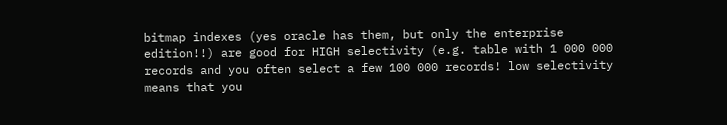bitmap indexes (yes oracle has them, but only the enterprise
edition!!) are good for HIGH selectivity (e.g. table with 1 000 000
records and you often select a few 100 000 records! low selectivity
means that you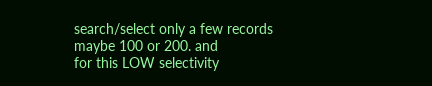search/select only a few records maybe 100 or 200. and
for this LOW selectivity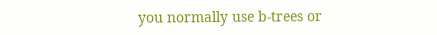you normally use b-trees or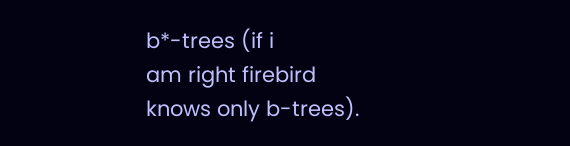b*-trees (if i
am right firebird knows only b-trees).